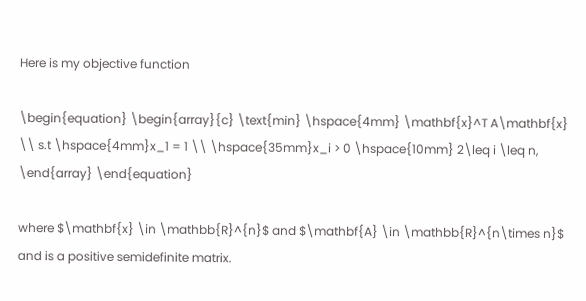Here is my objective function

\begin{equation} \begin{array}{c} \text{min} \hspace{4mm} \mathbf{x}^T A\mathbf{x} \\ s.t \hspace{4mm}x_1 = 1 \\ \hspace{35mm}x_i > 0 \hspace{10mm} 2\leq i \leq n, \end{array} \end{equation}

where $\mathbf{x} \in \mathbb{R}^{n}$ and $\mathbf{A} \in \mathbb{R}^{n\times n}$ and is a positive semidefinite matrix.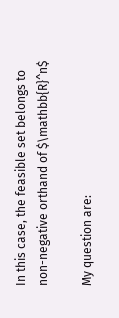In this case, the feasible set belongs to non-negative orthand of $\mathbb{R}^n$

My question are: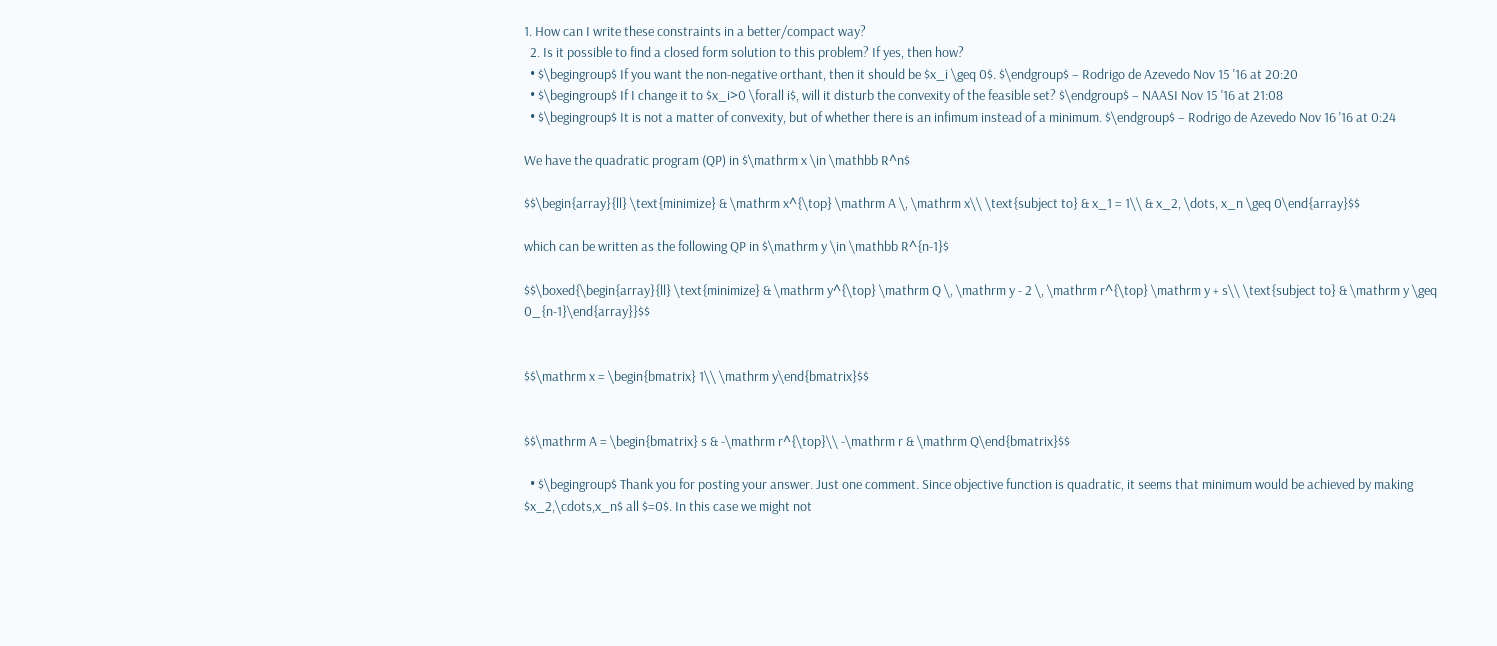1. How can I write these constraints in a better/compact way?
  2. Is it possible to find a closed form solution to this problem? If yes, then how?
  • $\begingroup$ If you want the non-negative orthant, then it should be $x_i \geq 0$. $\endgroup$ – Rodrigo de Azevedo Nov 15 '16 at 20:20
  • $\begingroup$ If I change it to $x_i>0 \forall i$, will it disturb the convexity of the feasible set? $\endgroup$ – NAASI Nov 15 '16 at 21:08
  • $\begingroup$ It is not a matter of convexity, but of whether there is an infimum instead of a minimum. $\endgroup$ – Rodrigo de Azevedo Nov 16 '16 at 0:24

We have the quadratic program (QP) in $\mathrm x \in \mathbb R^n$

$$\begin{array}{ll} \text{minimize} & \mathrm x^{\top} \mathrm A \, \mathrm x\\ \text{subject to} & x_1 = 1\\ & x_2, \dots, x_n \geq 0\end{array}$$

which can be written as the following QP in $\mathrm y \in \mathbb R^{n-1}$

$$\boxed{\begin{array}{ll} \text{minimize} & \mathrm y^{\top} \mathrm Q \, \mathrm y - 2 \, \mathrm r^{\top} \mathrm y + s\\ \text{subject to} & \mathrm y \geq 0_{n-1}\end{array}}$$


$$\mathrm x = \begin{bmatrix} 1\\ \mathrm y\end{bmatrix}$$


$$\mathrm A = \begin{bmatrix} s & -\mathrm r^{\top}\\ -\mathrm r & \mathrm Q\end{bmatrix}$$

  • $\begingroup$ Thank you for posting your answer. Just one comment. Since objective function is quadratic, it seems that minimum would be achieved by making $x_2,\cdots,x_n$ all $=0$. In this case we might not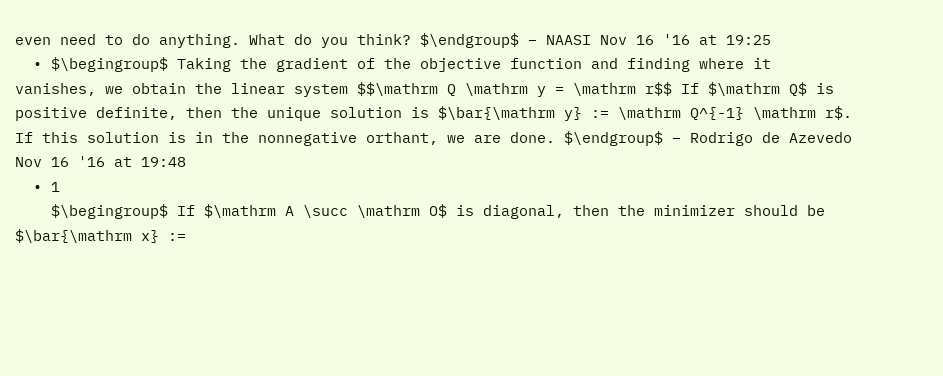even need to do anything. What do you think? $\endgroup$ – NAASI Nov 16 '16 at 19:25
  • $\begingroup$ Taking the gradient of the objective function and finding where it vanishes, we obtain the linear system $$\mathrm Q \mathrm y = \mathrm r$$ If $\mathrm Q$ is positive definite, then the unique solution is $\bar{\mathrm y} := \mathrm Q^{-1} \mathrm r$. If this solution is in the nonnegative orthant, we are done. $\endgroup$ – Rodrigo de Azevedo Nov 16 '16 at 19:48
  • 1
    $\begingroup$ If $\mathrm A \succ \mathrm O$ is diagonal, then the minimizer should be $\bar{\mathrm x} :=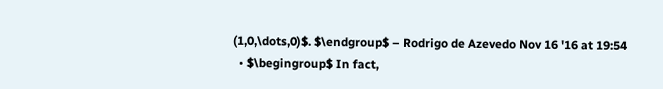(1,0,\dots,0)$. $\endgroup$ – Rodrigo de Azevedo Nov 16 '16 at 19:54
  • $\begingroup$ In fact,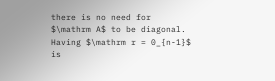there is no need for $\mathrm A$ to be diagonal. Having $\mathrm r = 0_{n-1}$ is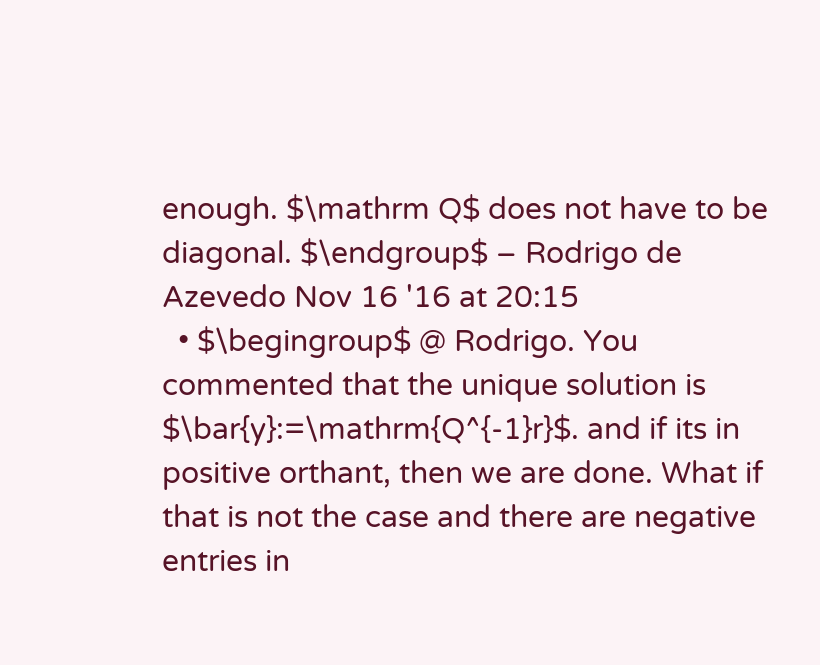enough. $\mathrm Q$ does not have to be diagonal. $\endgroup$ – Rodrigo de Azevedo Nov 16 '16 at 20:15
  • $\begingroup$ @ Rodrigo. You commented that the unique solution is $\bar{y}:=\mathrm{Q^{-1}r}$. and if its in positive orthant, then we are done. What if that is not the case and there are negative entries in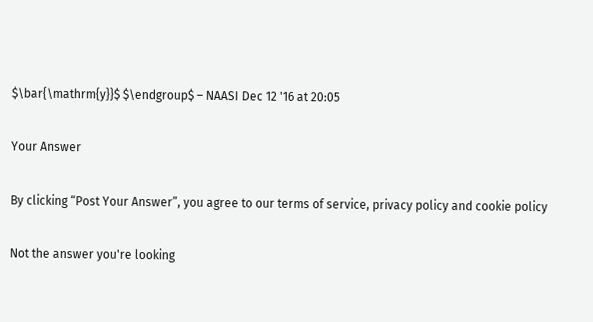$\bar{\mathrm{y}}$ $\endgroup$ – NAASI Dec 12 '16 at 20:05

Your Answer

By clicking “Post Your Answer”, you agree to our terms of service, privacy policy and cookie policy

Not the answer you're looking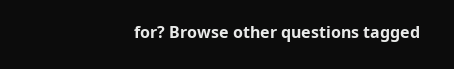for? Browse other questions tagged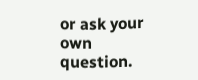or ask your own question.